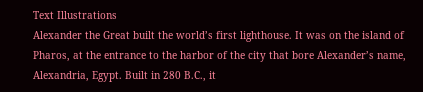Text Illustrations
Alexander the Great built the world’s first lighthouse. It was on the island of Pharos, at the entrance to the harbor of the city that bore Alexander’s name, Alexandria, Egypt. Built in 280 B.C., it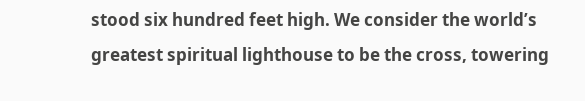stood six hundred feet high. We consider the world’s greatest spiritual lighthouse to be the cross, towering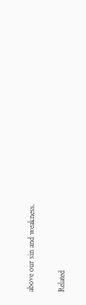above our sin and weakness.

Related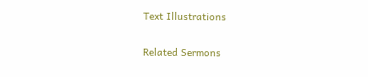Text Illustrations

Related Sermons